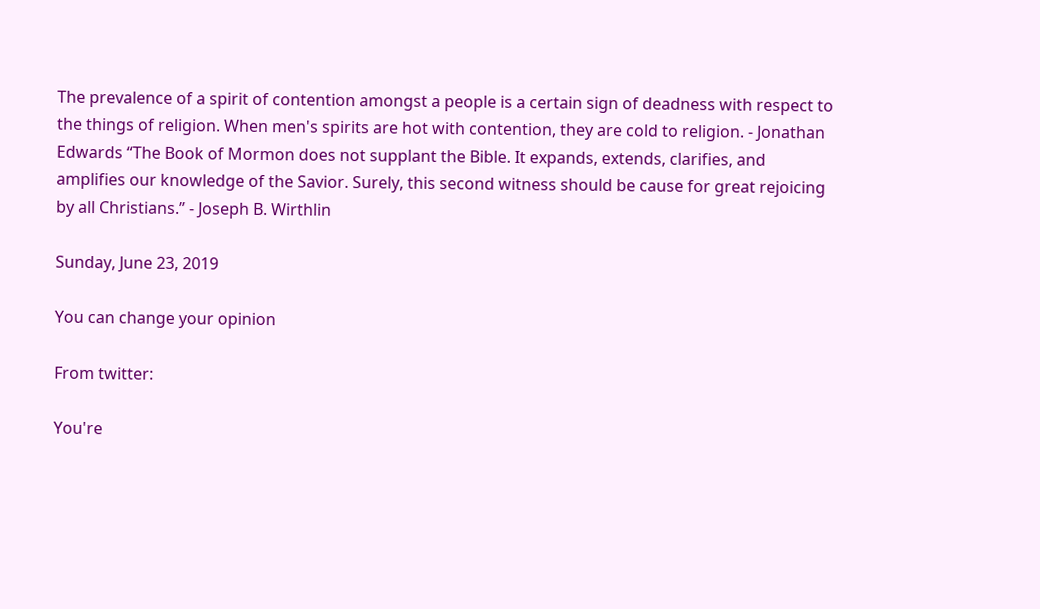The prevalence of a spirit of contention amongst a people is a certain sign of deadness with respect to the things of religion. When men's spirits are hot with contention, they are cold to religion. - Jonathan Edwards “The Book of Mormon does not supplant the Bible. It expands, extends, clarifies, and amplifies our knowledge of the Savior. Surely, this second witness should be cause for great rejoicing by all Christians.” - Joseph B. Wirthlin

Sunday, June 23, 2019

You can change your opinion

From twitter:

You're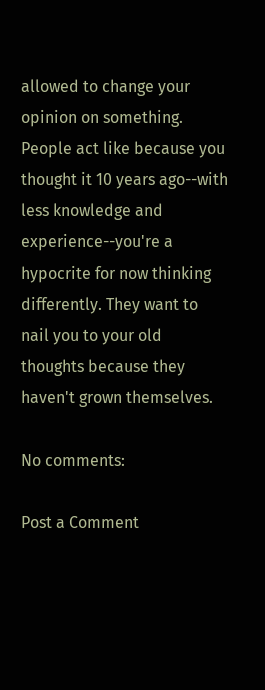allowed to change your opinion on something. People act like because you thought it 10 years ago--with less knowledge and experience--you're a hypocrite for now thinking differently. They want to nail you to your old thoughts because they haven't grown themselves.

No comments:

Post a Comment